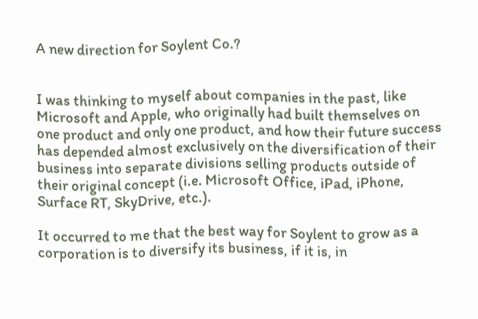A new direction for Soylent Co.?


I was thinking to myself about companies in the past, like Microsoft and Apple, who originally had built themselves on one product and only one product, and how their future success has depended almost exclusively on the diversification of their business into separate divisions selling products outside of their original concept (i.e. Microsoft Office, iPad, iPhone, Surface RT, SkyDrive, etc.).

It occurred to me that the best way for Soylent to grow as a corporation is to diversify its business, if it is, in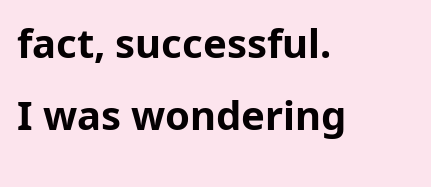fact, successful. I was wondering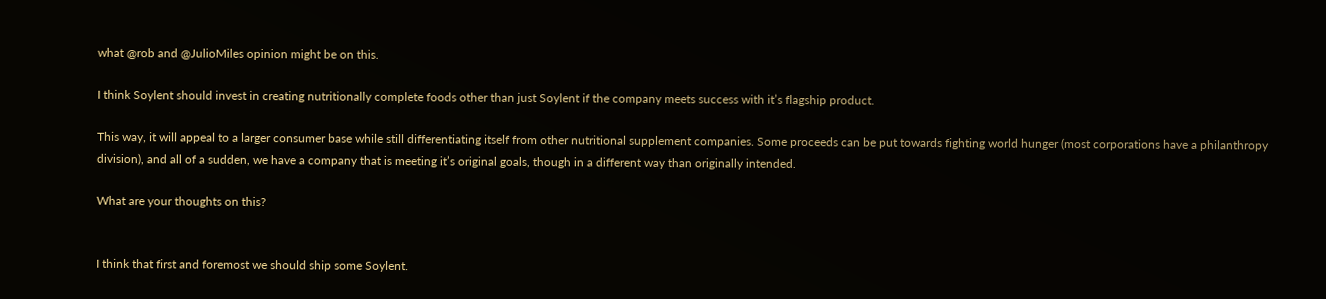what @rob and @JulioMiles opinion might be on this.

I think Soylent should invest in creating nutritionally complete foods other than just Soylent if the company meets success with it’s flagship product.

This way, it will appeal to a larger consumer base while still differentiating itself from other nutritional supplement companies. Some proceeds can be put towards fighting world hunger (most corporations have a philanthropy division), and all of a sudden, we have a company that is meeting it’s original goals, though in a different way than originally intended.

What are your thoughts on this?


I think that first and foremost we should ship some Soylent.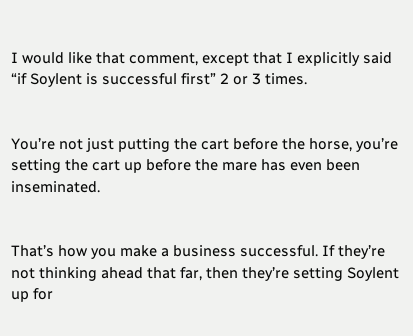I would like that comment, except that I explicitly said “if Soylent is successful first” 2 or 3 times.


You’re not just putting the cart before the horse, you’re setting the cart up before the mare has even been inseminated.


That’s how you make a business successful. If they’re not thinking ahead that far, then they’re setting Soylent up for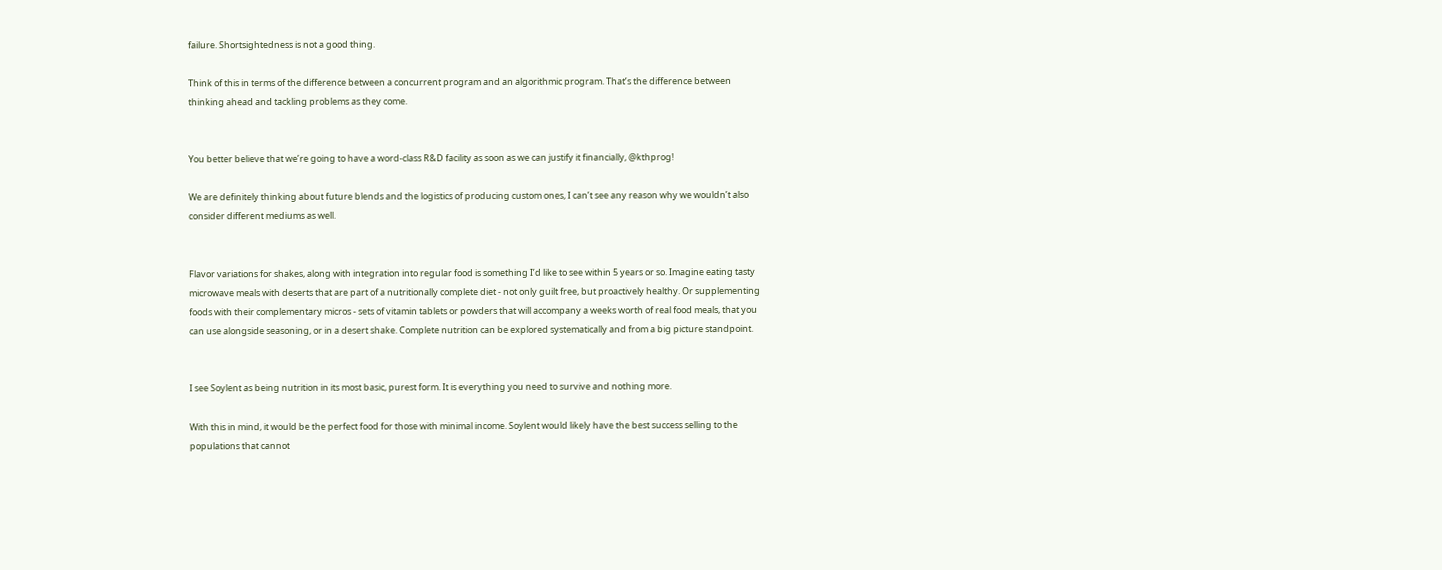failure. Shortsightedness is not a good thing.

Think of this in terms of the difference between a concurrent program and an algorithmic program. That’s the difference between thinking ahead and tackling problems as they come.


You better believe that we’re going to have a word-class R&D facility as soon as we can justify it financially, @kthprog!

We are definitely thinking about future blends and the logistics of producing custom ones, I can’t see any reason why we wouldn’t also consider different mediums as well.


Flavor variations for shakes, along with integration into regular food is something I’d like to see within 5 years or so. Imagine eating tasty microwave meals with deserts that are part of a nutritionally complete diet - not only guilt free, but proactively healthy. Or supplementing foods with their complementary micros - sets of vitamin tablets or powders that will accompany a weeks worth of real food meals, that you can use alongside seasoning, or in a desert shake. Complete nutrition can be explored systematically and from a big picture standpoint.


I see Soylent as being nutrition in its most basic, purest form. It is everything you need to survive and nothing more.

With this in mind, it would be the perfect food for those with minimal income. Soylent would likely have the best success selling to the populations that cannot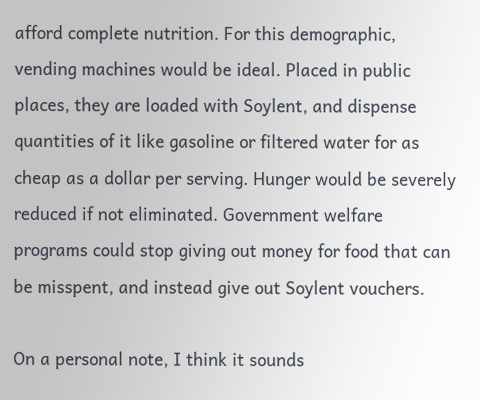afford complete nutrition. For this demographic, vending machines would be ideal. Placed in public places, they are loaded with Soylent, and dispense quantities of it like gasoline or filtered water for as cheap as a dollar per serving. Hunger would be severely reduced if not eliminated. Government welfare programs could stop giving out money for food that can be misspent, and instead give out Soylent vouchers.

On a personal note, I think it sounds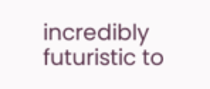incredibly futuristic to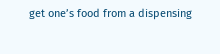get one’s food from a dispensing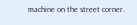machine on the street corner.